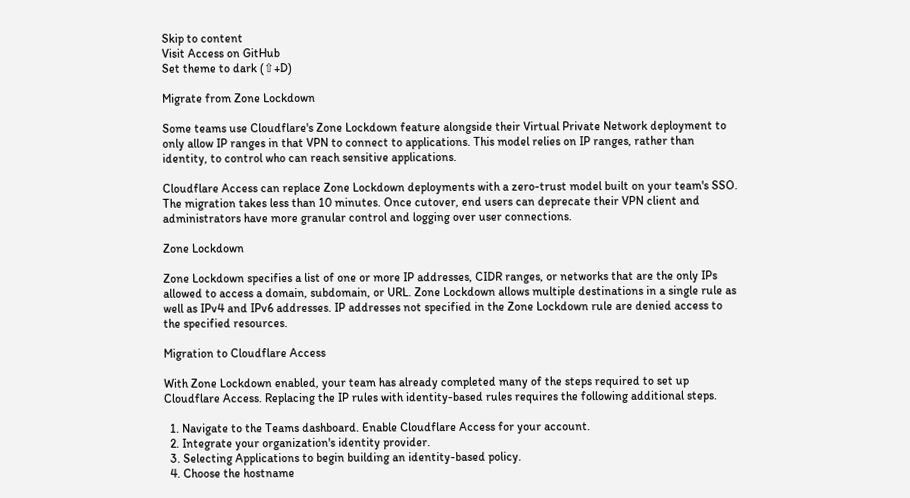Skip to content
Visit Access on GitHub
Set theme to dark (⇧+D)

Migrate from Zone Lockdown

Some teams use Cloudflare's Zone Lockdown feature alongside their Virtual Private Network deployment to only allow IP ranges in that VPN to connect to applications. This model relies on IP ranges, rather than identity, to control who can reach sensitive applications.

Cloudflare Access can replace Zone Lockdown deployments with a zero-trust model built on your team's SSO. The migration takes less than 10 minutes. Once cutover, end users can deprecate their VPN client and administrators have more granular control and logging over user connections.

Zone Lockdown

Zone Lockdown specifies a list of one or more IP addresses, CIDR ranges, or networks that are the only IPs allowed to access a domain, subdomain, or URL. Zone Lockdown allows multiple destinations in a single rule as well as IPv4 and IPv6 addresses. IP addresses not specified in the Zone Lockdown rule are denied access to the specified resources.

Migration to Cloudflare Access

With Zone Lockdown enabled, your team has already completed many of the steps required to set up Cloudflare Access. Replacing the IP rules with identity-based rules requires the following additional steps.

  1. Navigate to the Teams dashboard. Enable Cloudflare Access for your account.
  2. Integrate your organization's identity provider.
  3. Selecting Applications to begin building an identity-based policy.
  4. Choose the hostname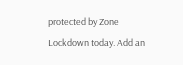protected by Zone Lockdown today. Add an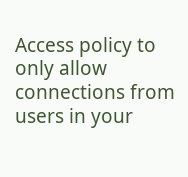Access policy to only allow connections from users in your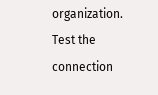organization. Test the connection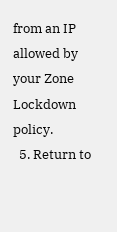from an IP allowed by your Zone Lockdown policy.
  5. Return to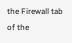the Firewall tab of the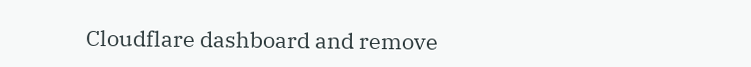Cloudflare dashboard and remove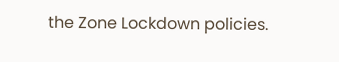the Zone Lockdown policies.